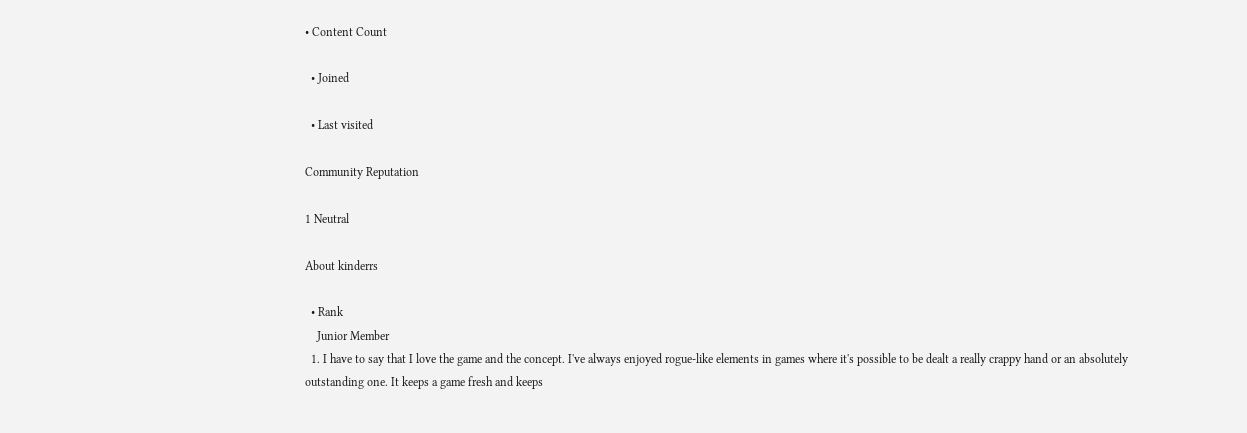• Content Count

  • Joined

  • Last visited

Community Reputation

1 Neutral

About kinderrs

  • Rank
    Junior Member
  1. I have to say that I love the game and the concept. I've always enjoyed rogue-like elements in games where it's possible to be dealt a really crappy hand or an absolutely outstanding one. It keeps a game fresh and keeps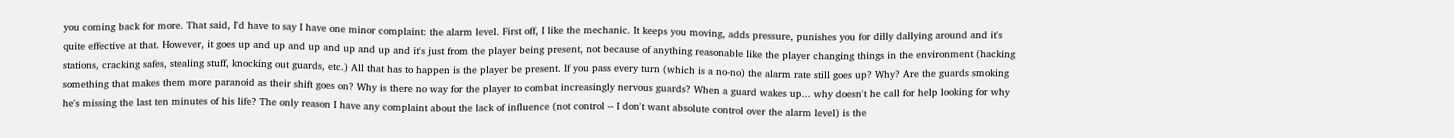you coming back for more. That said, I'd have to say I have one minor complaint: the alarm level. First off, I like the mechanic. It keeps you moving, adds pressure, punishes you for dilly dallying around and it's quite effective at that. However, it goes up and up and up and up and up and it's just from the player being present, not because of anything reasonable like the player changing things in the environment (hacking stations, cracking safes, stealing stuff, knocking out guards, etc.) All that has to happen is the player be present. If you pass every turn (which is a no-no) the alarm rate still goes up? Why? Are the guards smoking something that makes them more paranoid as their shift goes on? Why is there no way for the player to combat increasingly nervous guards? When a guard wakes up... why doesn't he call for help looking for why he's missing the last ten minutes of his life? The only reason I have any complaint about the lack of influence (not control -- I don't want absolute control over the alarm level) is the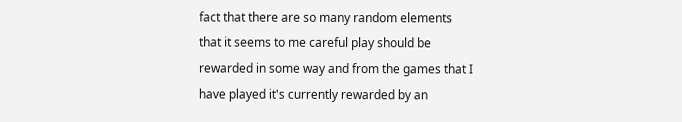fact that there are so many random elements that it seems to me careful play should be rewarded in some way and from the games that I have played it's currently rewarded by an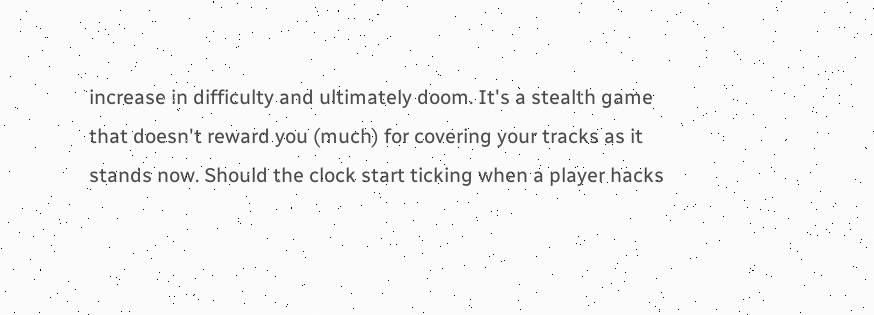increase in difficulty and ultimately doom. It's a stealth game that doesn't reward you (much) for covering your tracks as it stands now. Should the clock start ticking when a player hacks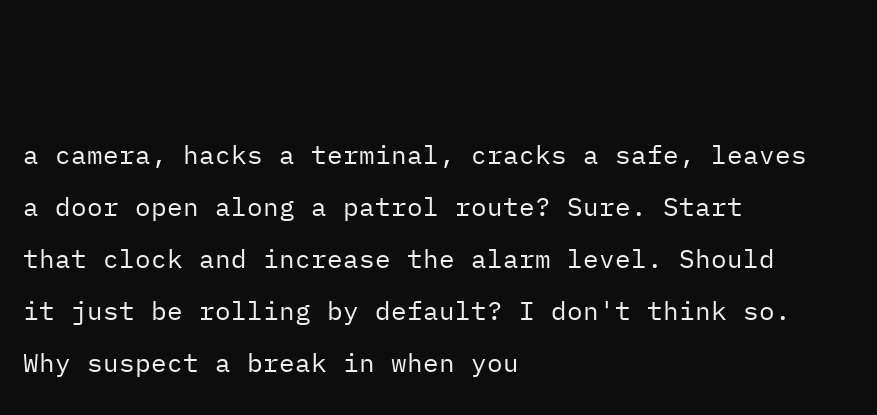a camera, hacks a terminal, cracks a safe, leaves a door open along a patrol route? Sure. Start that clock and increase the alarm level. Should it just be rolling by default? I don't think so. Why suspect a break in when you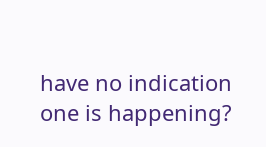have no indication one is happening?